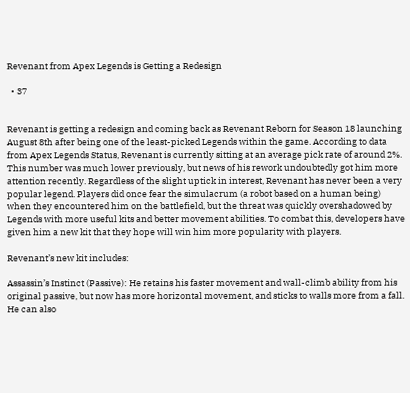Revenant from Apex Legends is Getting a Redesign

  • 37


Revenant is getting a redesign and coming back as Revenant Reborn for Season 18 launching August 8th after being one of the least-picked Legends within the game. According to data from Apex Legends Status, Revenant is currently sitting at an average pick rate of around 2%. This number was much lower previously, but news of his rework undoubtedly got him more attention recently. Regardless of the slight uptick in interest, Revenant has never been a very popular legend. Players did once fear the simulacrum (a robot based on a human being) when they encountered him on the battlefield, but the threat was quickly overshadowed by Legends with more useful kits and better movement abilities. To combat this, developers have given him a new kit that they hope will win him more popularity with players.

Revenant’s new kit includes:

Assassin’s Instinct (Passive): He retains his faster movement and wall-climb ability from his original passive, but now has more horizontal movement, and sticks to walls more from a fall. He can also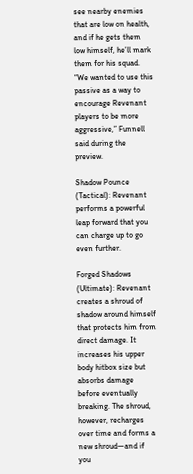see nearby enemies that are low on health, and if he gets them low himself, he’ll mark them for his squad. “We wanted to use this passive as a way to encourage Revenant players to be more aggressive,” Funnell said during the preview.

Shadow Pounce (Tactical): Revenant performs a powerful leap forward that you can charge up to go even further.

Forged Shadows (Ultimate): Revenant creates a shroud of shadow around himself that protects him from direct damage. It increases his upper body hitbox size but absorbs damage before eventually breaking. The shroud, however, recharges over time and forms a new shroud—and if you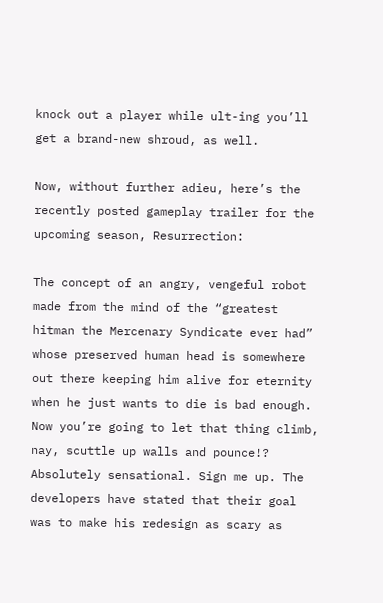knock out a player while ult-ing you’ll get a brand-new shroud, as well.

Now, without further adieu, here’s the recently posted gameplay trailer for the upcoming season, Resurrection:

The concept of an angry, vengeful robot made from the mind of the “greatest hitman the Mercenary Syndicate ever had” whose preserved human head is somewhere out there keeping him alive for eternity when he just wants to die is bad enough. Now you’re going to let that thing climb, nay, scuttle up walls and pounce!? Absolutely sensational. Sign me up. The developers have stated that their goal was to make his redesign as scary as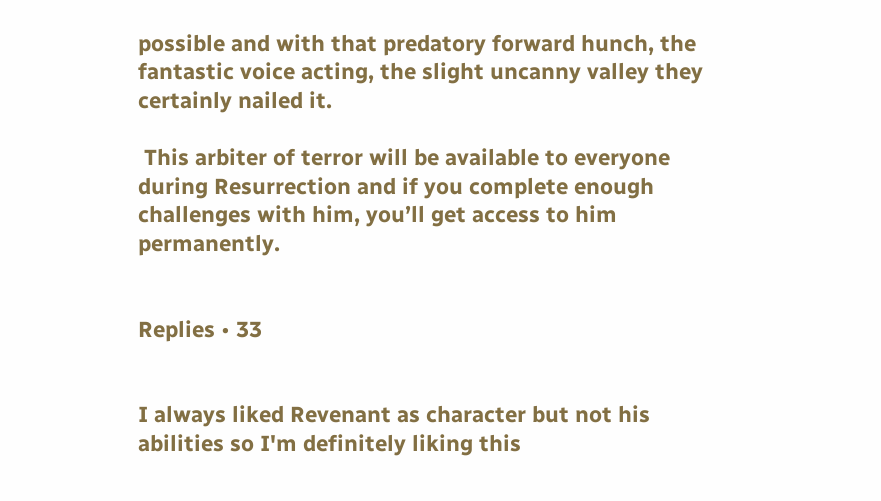possible and with that predatory forward hunch, the fantastic voice acting, the slight uncanny valley they certainly nailed it.

 This arbiter of terror will be available to everyone during Resurrection and if you complete enough challenges with him, you’ll get access to him permanently.


Replies • 33


I always liked Revenant as character but not his abilities so I'm definitely liking this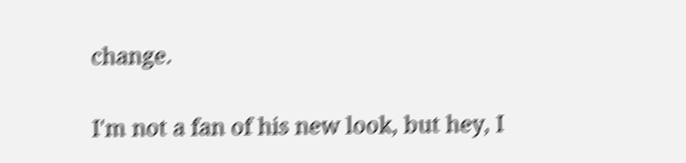change.


I'm not a fan of his new look, but hey, I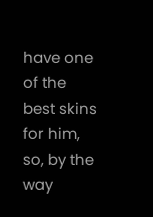have one of the best skins for him, so, by the way